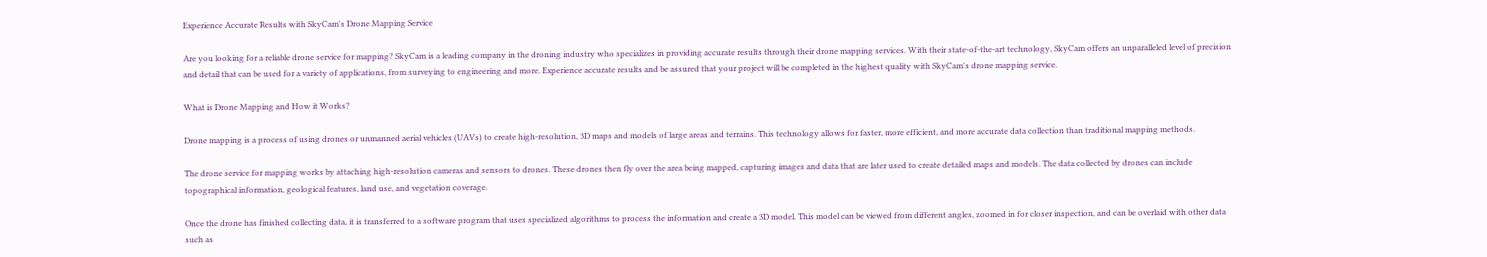Experience Accurate Results with SkyCam's Drone Mapping Service

Are you looking for a reliable drone service for mapping? SkyCam is a leading company in the droning industry who specializes in providing accurate results through their drone mapping services. With their state-of-the-art technology, SkyCam offers an unparalleled level of precision and detail that can be used for a variety of applications, from surveying to engineering and more. Experience accurate results and be assured that your project will be completed in the highest quality with SkyCam's drone mapping service.

What is Drone Mapping and How it Works?

Drone mapping is a process of using drones or unmanned aerial vehicles (UAVs) to create high-resolution, 3D maps and models of large areas and terrains. This technology allows for faster, more efficient, and more accurate data collection than traditional mapping methods.

The drone service for mapping works by attaching high-resolution cameras and sensors to drones. These drones then fly over the area being mapped, capturing images and data that are later used to create detailed maps and models. The data collected by drones can include topographical information, geological features, land use, and vegetation coverage.

Once the drone has finished collecting data, it is transferred to a software program that uses specialized algorithms to process the information and create a 3D model. This model can be viewed from different angles, zoomed in for closer inspection, and can be overlaid with other data such as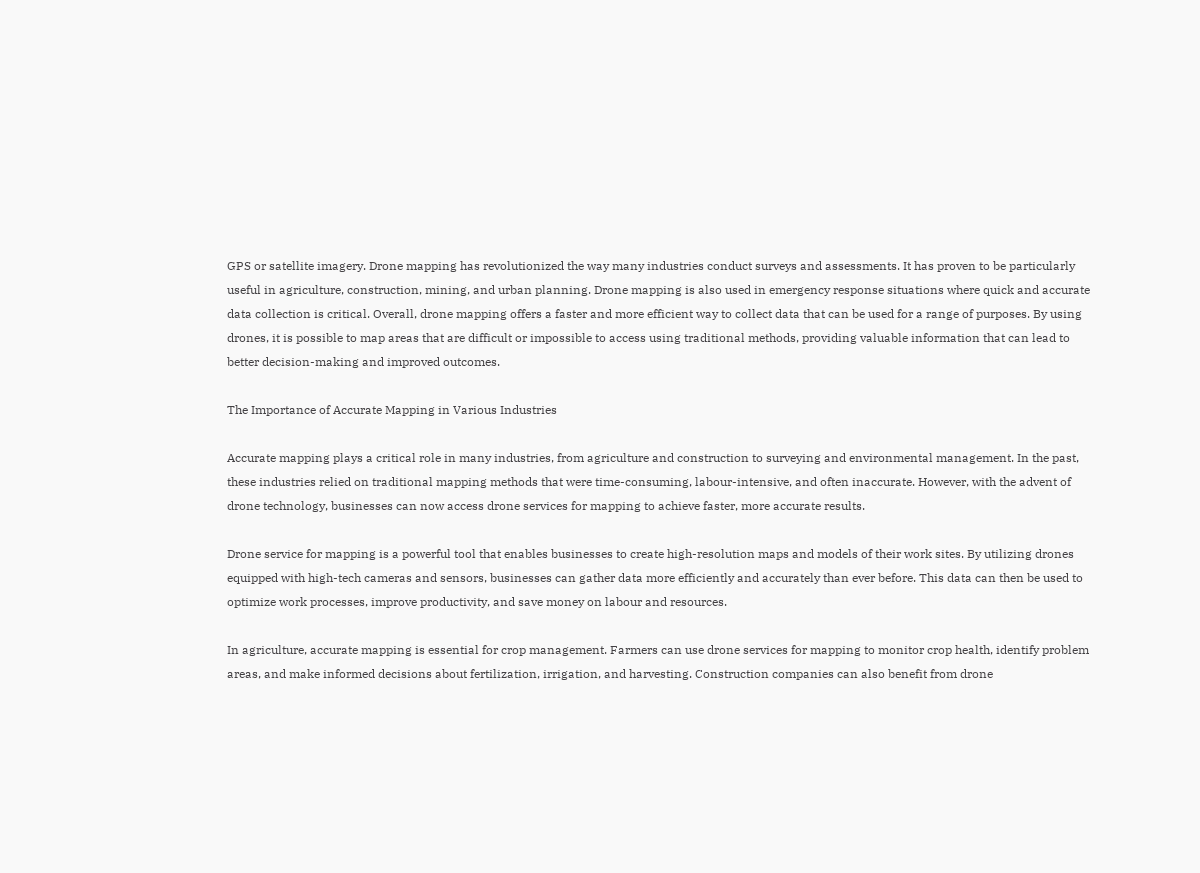GPS or satellite imagery. Drone mapping has revolutionized the way many industries conduct surveys and assessments. It has proven to be particularly useful in agriculture, construction, mining, and urban planning. Drone mapping is also used in emergency response situations where quick and accurate data collection is critical. Overall, drone mapping offers a faster and more efficient way to collect data that can be used for a range of purposes. By using drones, it is possible to map areas that are difficult or impossible to access using traditional methods, providing valuable information that can lead to better decision-making and improved outcomes.

The Importance of Accurate Mapping in Various Industries

Accurate mapping plays a critical role in many industries, from agriculture and construction to surveying and environmental management. In the past, these industries relied on traditional mapping methods that were time-consuming, labour-intensive, and often inaccurate. However, with the advent of drone technology, businesses can now access drone services for mapping to achieve faster, more accurate results.

Drone service for mapping is a powerful tool that enables businesses to create high-resolution maps and models of their work sites. By utilizing drones equipped with high-tech cameras and sensors, businesses can gather data more efficiently and accurately than ever before. This data can then be used to optimize work processes, improve productivity, and save money on labour and resources.

In agriculture, accurate mapping is essential for crop management. Farmers can use drone services for mapping to monitor crop health, identify problem areas, and make informed decisions about fertilization, irrigation, and harvesting. Construction companies can also benefit from drone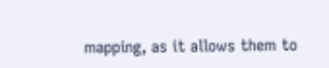mapping, as it allows them to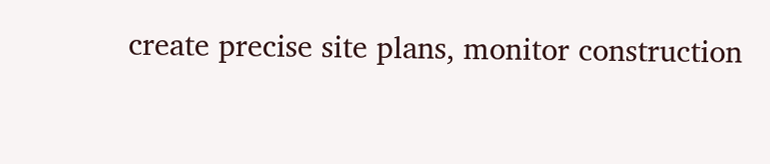create precise site plans, monitor construction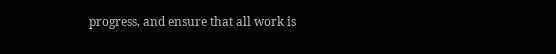progress, and ensure that all work is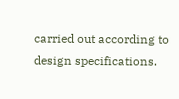carried out according to design specifications.